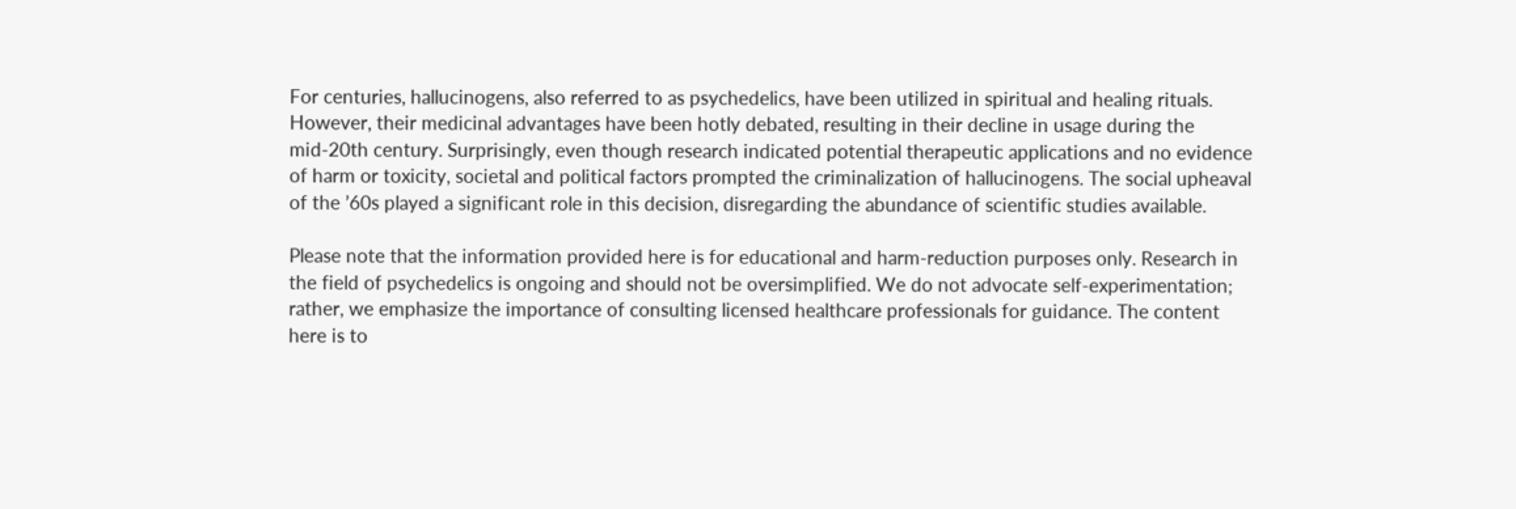For centuries, hallucinogens, also referred to as psychedelics, have been utilized in spiritual and healing rituals. However, their medicinal advantages have been hotly debated, resulting in their decline in usage during the mid-20th century. Surprisingly, even though research indicated potential therapeutic applications and no evidence of harm or toxicity, societal and political factors prompted the criminalization of hallucinogens. The social upheaval of the ’60s played a significant role in this decision, disregarding the abundance of scientific studies available.

Please note that the information provided here is for educational and harm-reduction purposes only. Research in the field of psychedelics is ongoing and should not be oversimplified. We do not advocate self-experimentation; rather, we emphasize the importance of consulting licensed healthcare professionals for guidance. The content here is to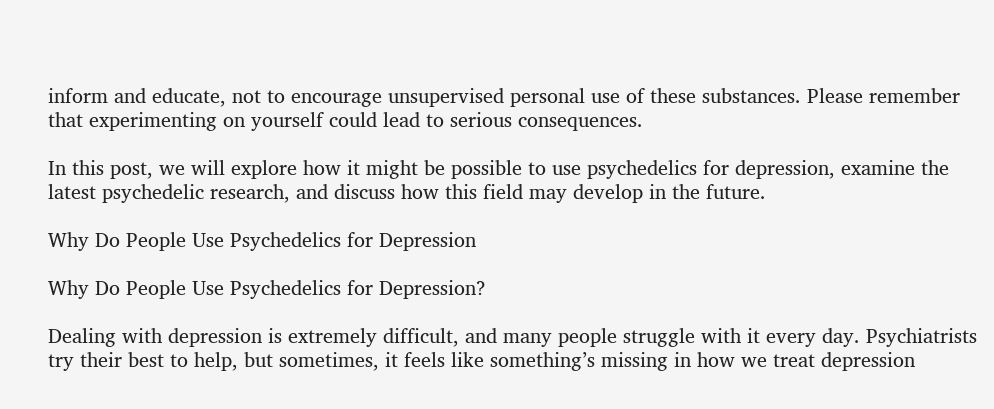inform and educate, not to encourage unsupervised personal use of these substances. Please remember that experimenting on yourself could lead to serious consequences.

In this post, we will explore how it might be possible to use psychedelics for depression, examine the latest psychedelic research, and discuss how this field may develop in the future.

Why Do People Use Psychedelics for Depression

Why Do People Use Psychedelics for Depression?

Dealing with depression is extremely difficult, and many people struggle with it every day. Psychiatrists try their best to help, but sometimes, it feels like something’s missing in how we treat depression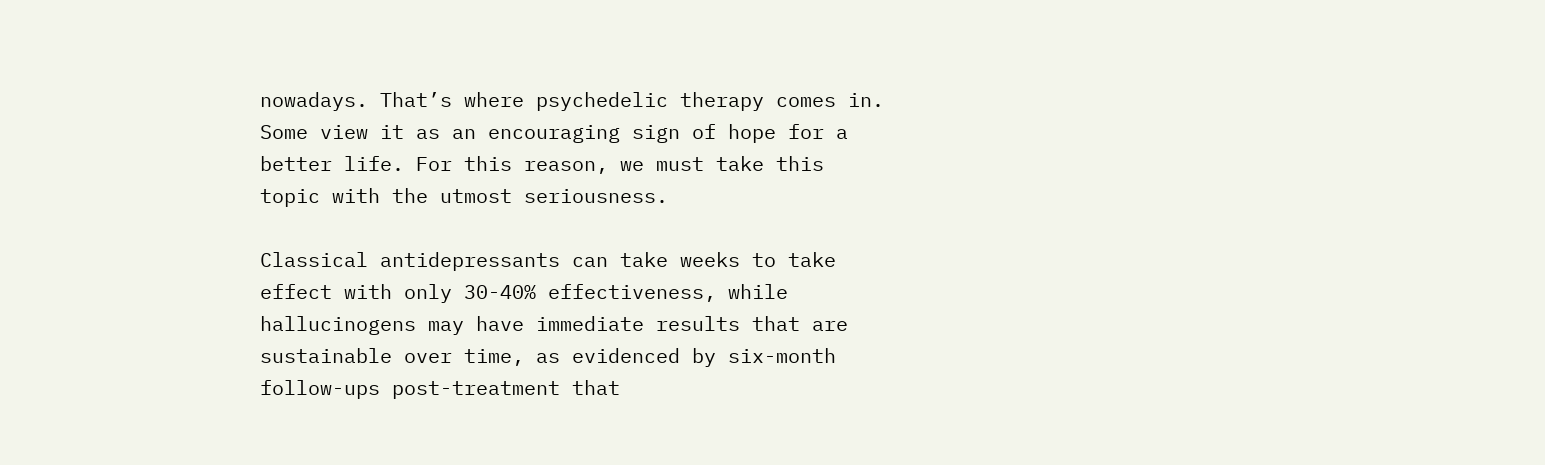nowadays. That’s where psychedelic therapy comes in. Some view it as an encouraging sign of hope for a better life. For this reason, we must take this topic with the utmost seriousness.

Classical antidepressants can take weeks to take effect with only 30-40% effectiveness, while hallucinogens may have immediate results that are sustainable over time, as evidenced by six-month follow-ups post-treatment that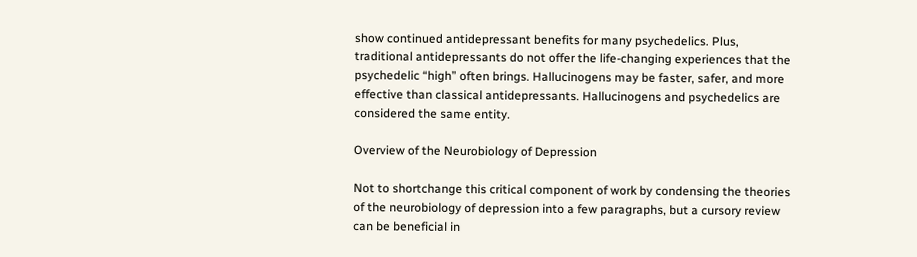show continued antidepressant benefits for many psychedelics. Plus, traditional antidepressants do not offer the life-changing experiences that the psychedelic “high” often brings. Hallucinogens may be faster, safer, and more effective than classical antidepressants. Hallucinogens and psychedelics are considered the same entity.

Overview of the Neurobiology of Depression

Not to shortchange this critical component of work by condensing the theories of the neurobiology of depression into a few paragraphs, but a cursory review can be beneficial in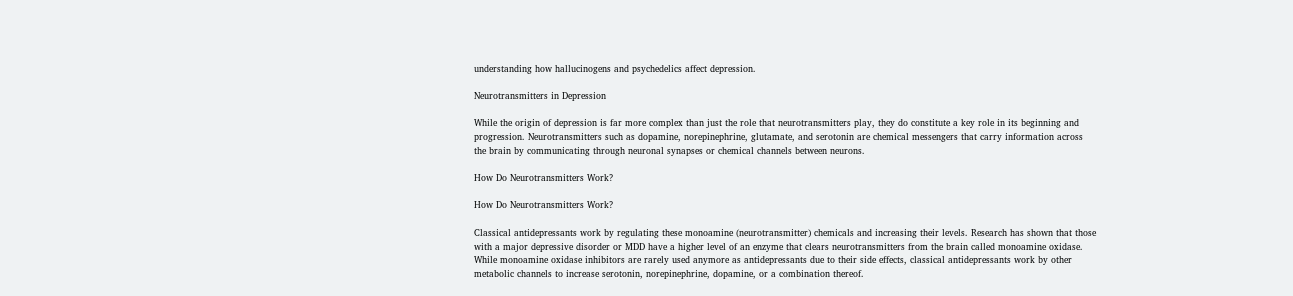understanding how hallucinogens and psychedelics affect depression.

Neurotransmitters in Depression

While the origin of depression is far more complex than just the role that neurotransmitters play, they do constitute a key role in its beginning and progression. Neurotransmitters such as dopamine, norepinephrine, glutamate, and serotonin are chemical messengers that carry information across the brain by communicating through neuronal synapses or chemical channels between neurons.

How Do Neurotransmitters Work?

How Do Neurotransmitters Work?

Classical antidepressants work by regulating these monoamine (neurotransmitter) chemicals and increasing their levels. Research has shown that those with a major depressive disorder or MDD have a higher level of an enzyme that clears neurotransmitters from the brain called monoamine oxidase. While monoamine oxidase inhibitors are rarely used anymore as antidepressants due to their side effects, classical antidepressants work by other metabolic channels to increase serotonin, norepinephrine, dopamine, or a combination thereof.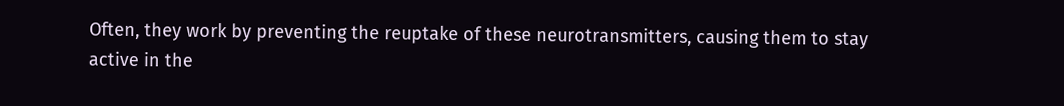Often, they work by preventing the reuptake of these neurotransmitters, causing them to stay active in the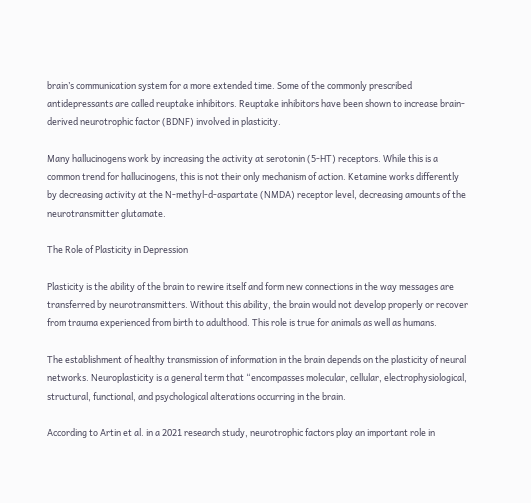brain’s communication system for a more extended time. Some of the commonly prescribed antidepressants are called reuptake inhibitors. Reuptake inhibitors have been shown to increase brain-derived neurotrophic factor (BDNF) involved in plasticity.

Many hallucinogens work by increasing the activity at serotonin (5-HT) receptors. While this is a common trend for hallucinogens, this is not their only mechanism of action. Ketamine works differently by decreasing activity at the N-methyl-d-aspartate (NMDA) receptor level, decreasing amounts of the neurotransmitter glutamate.

The Role of Plasticity in Depression

Plasticity is the ability of the brain to rewire itself and form new connections in the way messages are transferred by neurotransmitters. Without this ability, the brain would not develop properly or recover from trauma experienced from birth to adulthood. This role is true for animals as well as humans.

The establishment of healthy transmission of information in the brain depends on the plasticity of neural networks. Neuroplasticity is a general term that “encompasses molecular, cellular, electrophysiological, structural, functional, and psychological alterations occurring in the brain.

According to Artin et al. in a 2021 research study, neurotrophic factors play an important role in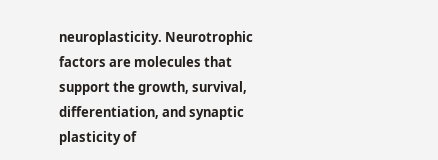neuroplasticity. Neurotrophic factors are molecules that support the growth, survival, differentiation, and synaptic plasticity of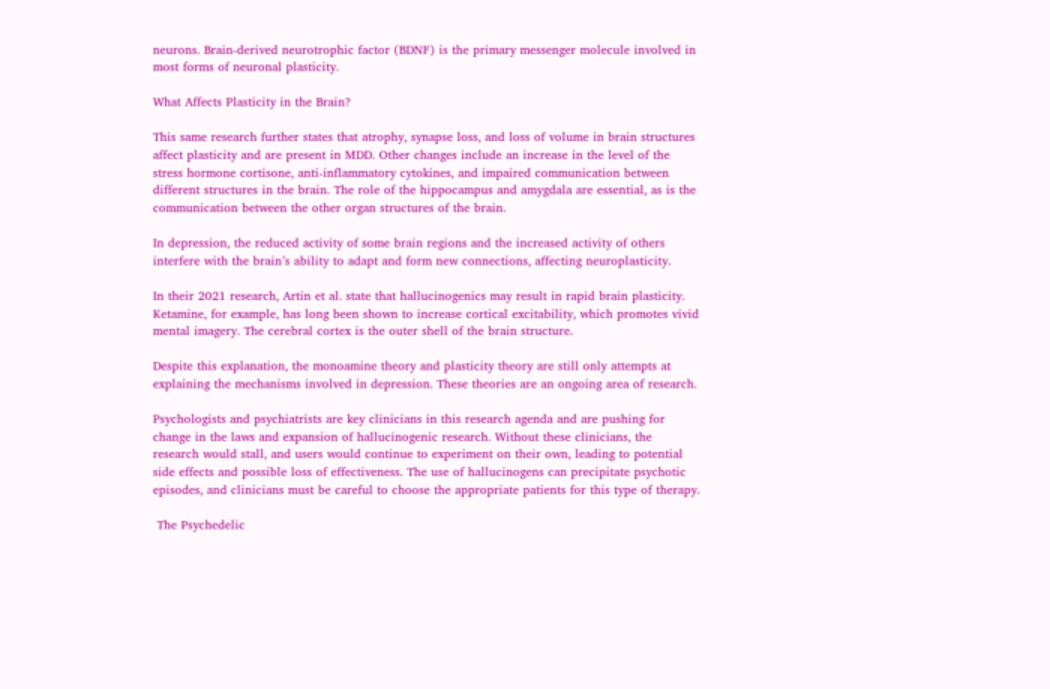neurons. Brain-derived neurotrophic factor (BDNF) is the primary messenger molecule involved in most forms of neuronal plasticity.

What Affects Plasticity in the Brain?

This same research further states that atrophy, synapse loss, and loss of volume in brain structures affect plasticity and are present in MDD. Other changes include an increase in the level of the stress hormone cortisone, anti-inflammatory cytokines, and impaired communication between different structures in the brain. The role of the hippocampus and amygdala are essential, as is the communication between the other organ structures of the brain.

In depression, the reduced activity of some brain regions and the increased activity of others interfere with the brain’s ability to adapt and form new connections, affecting neuroplasticity.

In their 2021 research, Artin et al. state that hallucinogenics may result in rapid brain plasticity. Ketamine, for example, has long been shown to increase cortical excitability, which promotes vivid mental imagery. The cerebral cortex is the outer shell of the brain structure.

Despite this explanation, the monoamine theory and plasticity theory are still only attempts at explaining the mechanisms involved in depression. These theories are an ongoing area of research.

Psychologists and psychiatrists are key clinicians in this research agenda and are pushing for change in the laws and expansion of hallucinogenic research. Without these clinicians, the research would stall, and users would continue to experiment on their own, leading to potential side effects and possible loss of effectiveness. The use of hallucinogens can precipitate psychotic episodes, and clinicians must be careful to choose the appropriate patients for this type of therapy.

 The Psychedelic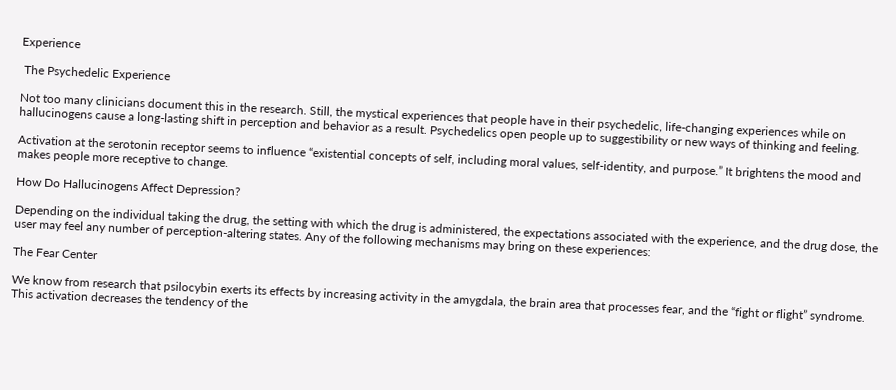Experience

 The Psychedelic Experience

Not too many clinicians document this in the research. Still, the mystical experiences that people have in their psychedelic, life-changing experiences while on hallucinogens cause a long-lasting shift in perception and behavior as a result. Psychedelics open people up to suggestibility or new ways of thinking and feeling.

Activation at the serotonin receptor seems to influence “existential concepts of self, including moral values, self-identity, and purpose.” It brightens the mood and makes people more receptive to change.

How Do Hallucinogens Affect Depression?

Depending on the individual taking the drug, the setting with which the drug is administered, the expectations associated with the experience, and the drug dose, the user may feel any number of perception-altering states. Any of the following mechanisms may bring on these experiences:

The Fear Center

We know from research that psilocybin exerts its effects by increasing activity in the amygdala, the brain area that processes fear, and the “fight or flight” syndrome. This activation decreases the tendency of the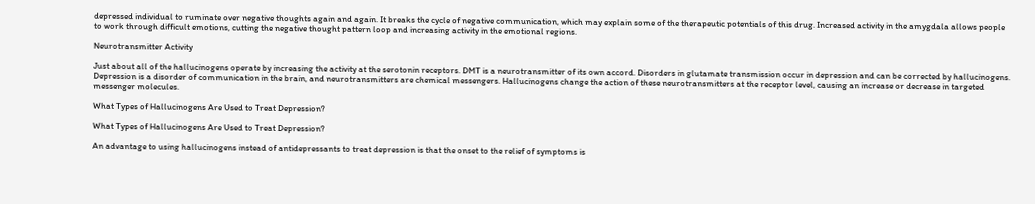depressed individual to ruminate over negative thoughts again and again. It breaks the cycle of negative communication, which may explain some of the therapeutic potentials of this drug. Increased activity in the amygdala allows people to work through difficult emotions, cutting the negative thought pattern loop and increasing activity in the emotional regions.

Neurotransmitter Activity

Just about all of the hallucinogens operate by increasing the activity at the serotonin receptors. DMT is a neurotransmitter of its own accord. Disorders in glutamate transmission occur in depression and can be corrected by hallucinogens. Depression is a disorder of communication in the brain, and neurotransmitters are chemical messengers. Hallucinogens change the action of these neurotransmitters at the receptor level, causing an increase or decrease in targeted messenger molecules.

What Types of Hallucinogens Are Used to Treat Depression?

What Types of Hallucinogens Are Used to Treat Depression?

An advantage to using hallucinogens instead of antidepressants to treat depression is that the onset to the relief of symptoms is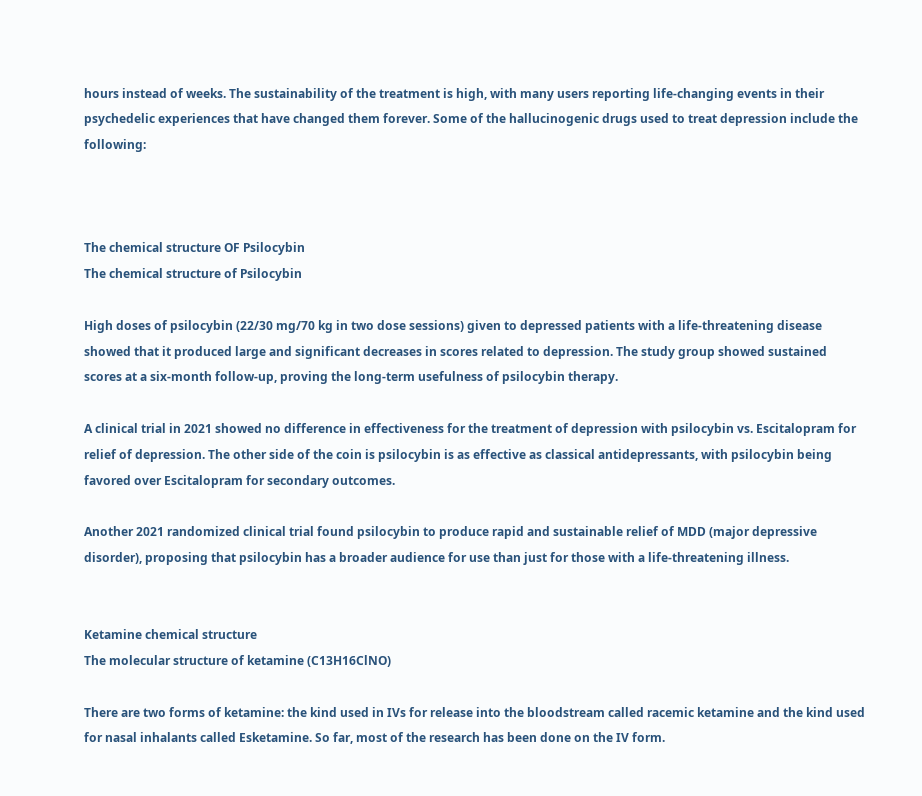hours instead of weeks. The sustainability of the treatment is high, with many users reporting life-changing events in their psychedelic experiences that have changed them forever. Some of the hallucinogenic drugs used to treat depression include the following:



The chemical structure OF Psilocybin
The chemical structure of Psilocybin

High doses of psilocybin (22/30 mg/70 kg in two dose sessions) given to depressed patients with a life-threatening disease showed that it produced large and significant decreases in scores related to depression. The study group showed sustained scores at a six-month follow-up, proving the long-term usefulness of psilocybin therapy.

A clinical trial in 2021 showed no difference in effectiveness for the treatment of depression with psilocybin vs. Escitalopram for relief of depression. The other side of the coin is psilocybin is as effective as classical antidepressants, with psilocybin being favored over Escitalopram for secondary outcomes.

Another 2021 randomized clinical trial found psilocybin to produce rapid and sustainable relief of MDD (major depressive disorder), proposing that psilocybin has a broader audience for use than just for those with a life-threatening illness.


Ketamine chemical structure
The molecular structure of ketamine (C13H16ClNO)

There are two forms of ketamine: the kind used in IVs for release into the bloodstream called racemic ketamine and the kind used for nasal inhalants called Esketamine. So far, most of the research has been done on the IV form.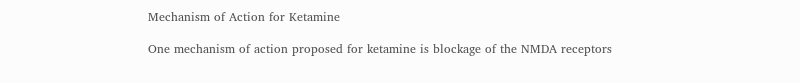Mechanism of Action for Ketamine

One mechanism of action proposed for ketamine is blockage of the NMDA receptors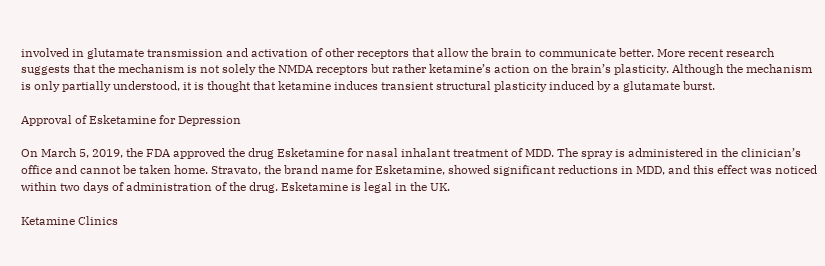involved in glutamate transmission and activation of other receptors that allow the brain to communicate better. More recent research suggests that the mechanism is not solely the NMDA receptors but rather ketamine’s action on the brain’s plasticity. Although the mechanism is only partially understood, it is thought that ketamine induces transient structural plasticity induced by a glutamate burst.

Approval of Esketamine for Depression

On March 5, 2019, the FDA approved the drug Esketamine for nasal inhalant treatment of MDD. The spray is administered in the clinician’s office and cannot be taken home. Stravato, the brand name for Esketamine, showed significant reductions in MDD, and this effect was noticed within two days of administration of the drug. Esketamine is legal in the UK.

Ketamine Clinics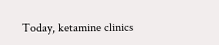Today, ketamine clinics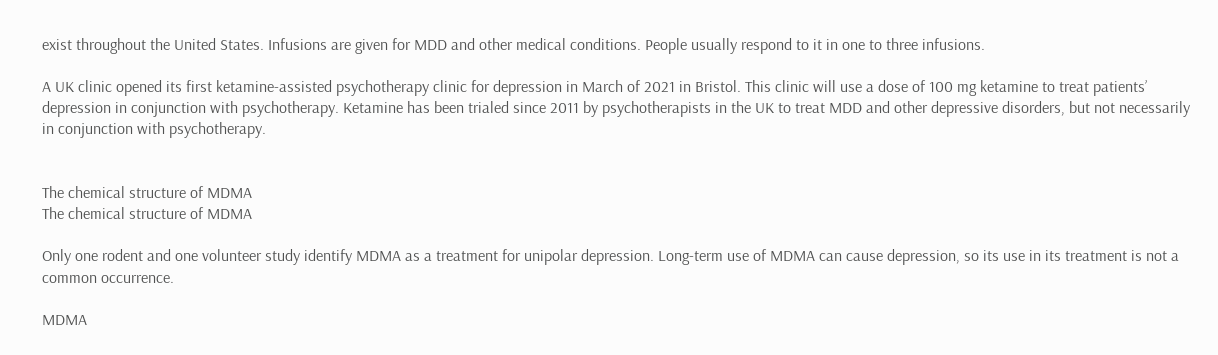exist throughout the United States. Infusions are given for MDD and other medical conditions. People usually respond to it in one to three infusions.

A UK clinic opened its first ketamine-assisted psychotherapy clinic for depression in March of 2021 in Bristol. This clinic will use a dose of 100 mg ketamine to treat patients’ depression in conjunction with psychotherapy. Ketamine has been trialed since 2011 by psychotherapists in the UK to treat MDD and other depressive disorders, but not necessarily in conjunction with psychotherapy.


The chemical structure of MDMA
The chemical structure of MDMA

Only one rodent and one volunteer study identify MDMA as a treatment for unipolar depression. Long-term use of MDMA can cause depression, so its use in its treatment is not a common occurrence.

MDMA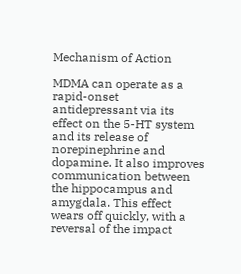Mechanism of Action

MDMA can operate as a rapid-onset antidepressant via its effect on the 5-HT system and its release of norepinephrine and dopamine. It also improves communication between the hippocampus and amygdala. This effect wears off quickly, with a reversal of the impact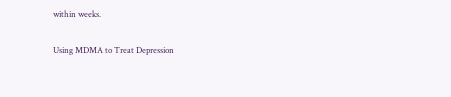within weeks.

Using MDMA to Treat Depression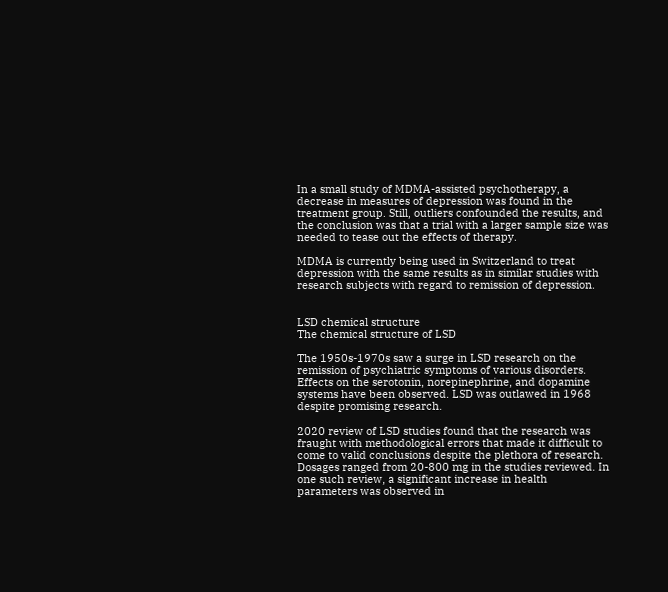In a small study of MDMA-assisted psychotherapy, a decrease in measures of depression was found in the treatment group. Still, outliers confounded the results, and the conclusion was that a trial with a larger sample size was needed to tease out the effects of therapy.

MDMA is currently being used in Switzerland to treat depression with the same results as in similar studies with research subjects with regard to remission of depression.


LSD chemical structure
The chemical structure of LSD

The 1950s-1970s saw a surge in LSD research on the remission of psychiatric symptoms of various disorders. Effects on the serotonin, norepinephrine, and dopamine systems have been observed. LSD was outlawed in 1968 despite promising research.

2020 review of LSD studies found that the research was fraught with methodological errors that made it difficult to come to valid conclusions despite the plethora of research. Dosages ranged from 20-800 mg in the studies reviewed. In one such review, a significant increase in health parameters was observed in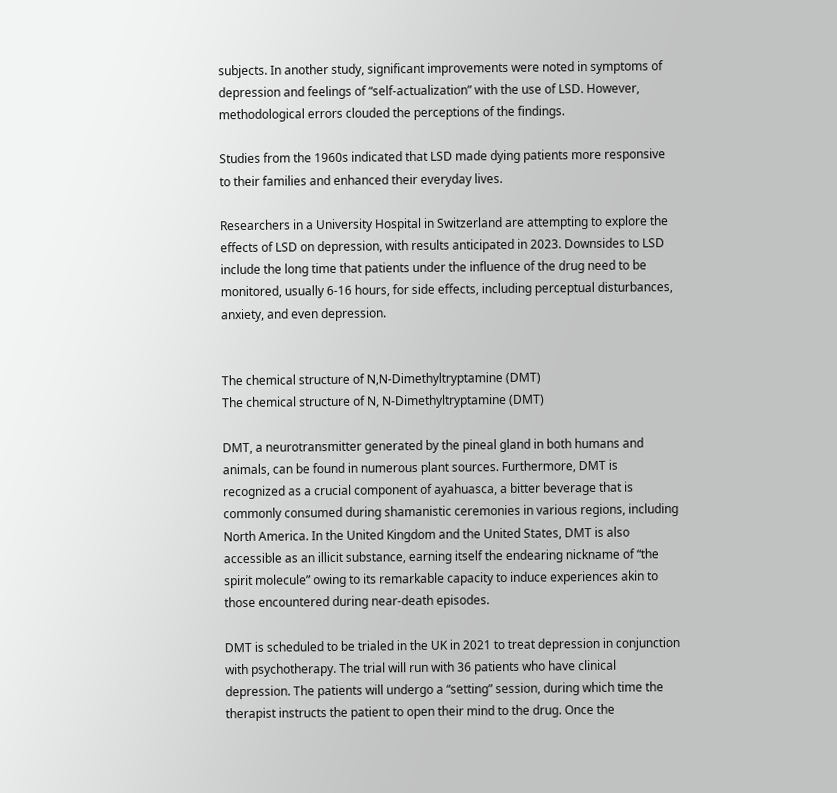subjects. In another study, significant improvements were noted in symptoms of depression and feelings of “self-actualization” with the use of LSD. However, methodological errors clouded the perceptions of the findings.

Studies from the 1960s indicated that LSD made dying patients more responsive to their families and enhanced their everyday lives.

Researchers in a University Hospital in Switzerland are attempting to explore the effects of LSD on depression, with results anticipated in 2023. Downsides to LSD include the long time that patients under the influence of the drug need to be monitored, usually 6-16 hours, for side effects, including perceptual disturbances, anxiety, and even depression.


The chemical structure of N,N-Dimethyltryptamine (DMT)
The chemical structure of N, N-Dimethyltryptamine (DMT)

DMT, a neurotransmitter generated by the pineal gland in both humans and animals, can be found in numerous plant sources. Furthermore, DMT is recognized as a crucial component of ayahuasca, a bitter beverage that is commonly consumed during shamanistic ceremonies in various regions, including North America. In the United Kingdom and the United States, DMT is also accessible as an illicit substance, earning itself the endearing nickname of “the spirit molecule” owing to its remarkable capacity to induce experiences akin to those encountered during near-death episodes.

DMT is scheduled to be trialed in the UK in 2021 to treat depression in conjunction with psychotherapy. The trial will run with 36 patients who have clinical depression. The patients will undergo a “setting” session, during which time the therapist instructs the patient to open their mind to the drug. Once the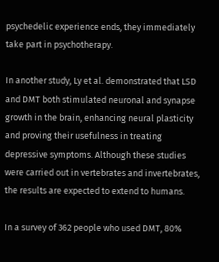psychedelic experience ends, they immediately take part in psychotherapy.

In another study, Ly et al. demonstrated that LSD and DMT both stimulated neuronal and synapse growth in the brain, enhancing neural plasticity and proving their usefulness in treating depressive symptoms. Although these studies were carried out in vertebrates and invertebrates, the results are expected to extend to humans.

In a survey of 362 people who used DMT, 80%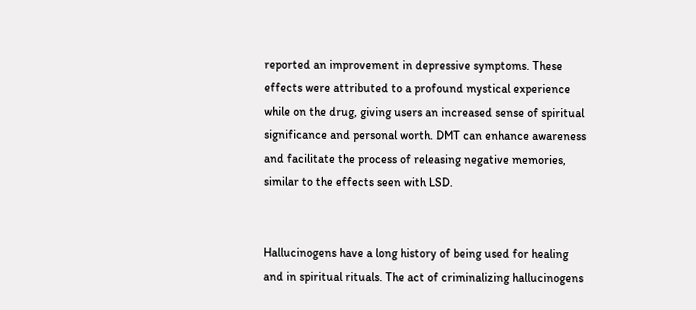reported an improvement in depressive symptoms. These effects were attributed to a profound mystical experience while on the drug, giving users an increased sense of spiritual significance and personal worth. DMT can enhance awareness and facilitate the process of releasing negative memories, similar to the effects seen with LSD.


Hallucinogens have a long history of being used for healing and in spiritual rituals. The act of criminalizing hallucinogens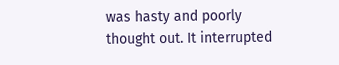was hasty and poorly thought out. It interrupted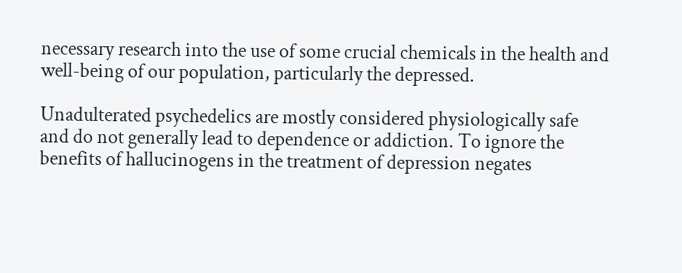necessary research into the use of some crucial chemicals in the health and well-being of our population, particularly the depressed.

Unadulterated psychedelics are mostly considered physiologically safe and do not generally lead to dependence or addiction. To ignore the benefits of hallucinogens in the treatment of depression negates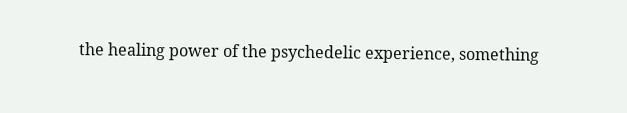the healing power of the psychedelic experience, something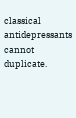classical antidepressants cannot duplicate.